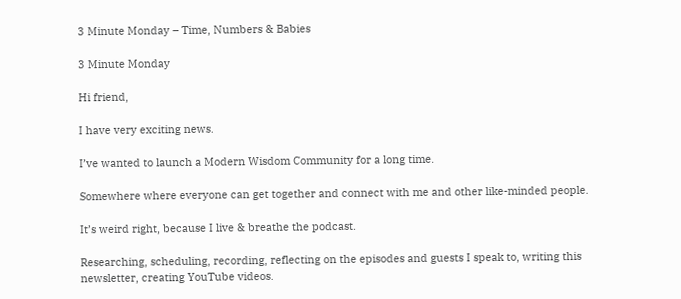3 Minute Monday – Time, Numbers & Babies

3 Minute Monday

Hi friend,

I have very exciting news.

I’ve wanted to launch a Modern Wisdom Community for a long time.

Somewhere where everyone can get together and connect with me and other like-minded people.

It’s weird right, because I live & breathe the podcast.

Researching, scheduling, recording, reflecting on the episodes and guests I speak to, writing this newsletter, creating YouTube videos.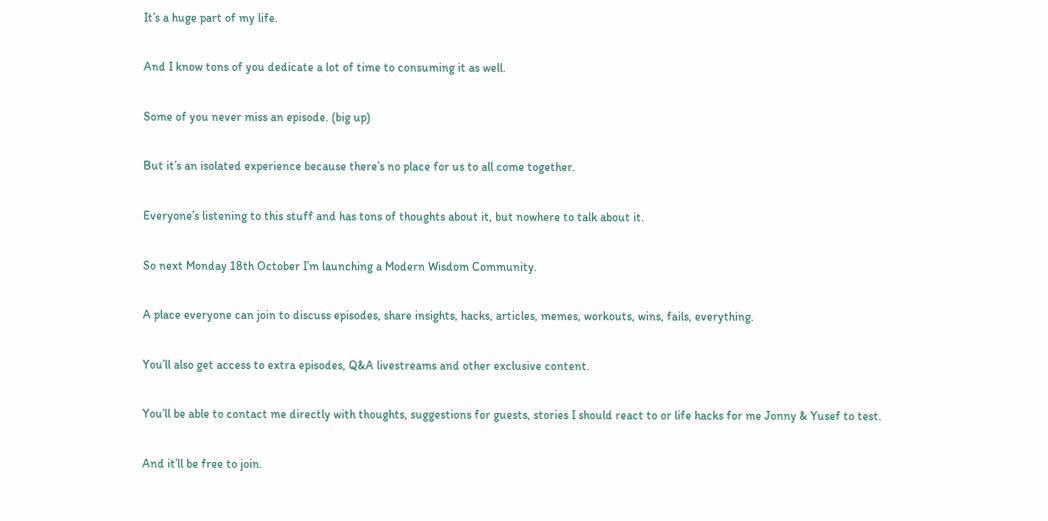It’s a huge part of my life.

And I know tons of you dedicate a lot of time to consuming it as well.

Some of you never miss an episode. (big up)

But it’s an isolated experience because there’s no place for us to all come together.

Everyone’s listening to this stuff and has tons of thoughts about it, but nowhere to talk about it.

So next Monday 18th October I’m launching a Modern Wisdom Community.

A place everyone can join to discuss episodes, share insights, hacks, articles, memes, workouts, wins, fails, everything.

You’ll also get access to extra episodes, Q&A livestreams and other exclusive content.

You’ll be able to contact me directly with thoughts, suggestions for guests, stories I should react to or life hacks for me Jonny & Yusef to test.

And it’ll be free to join.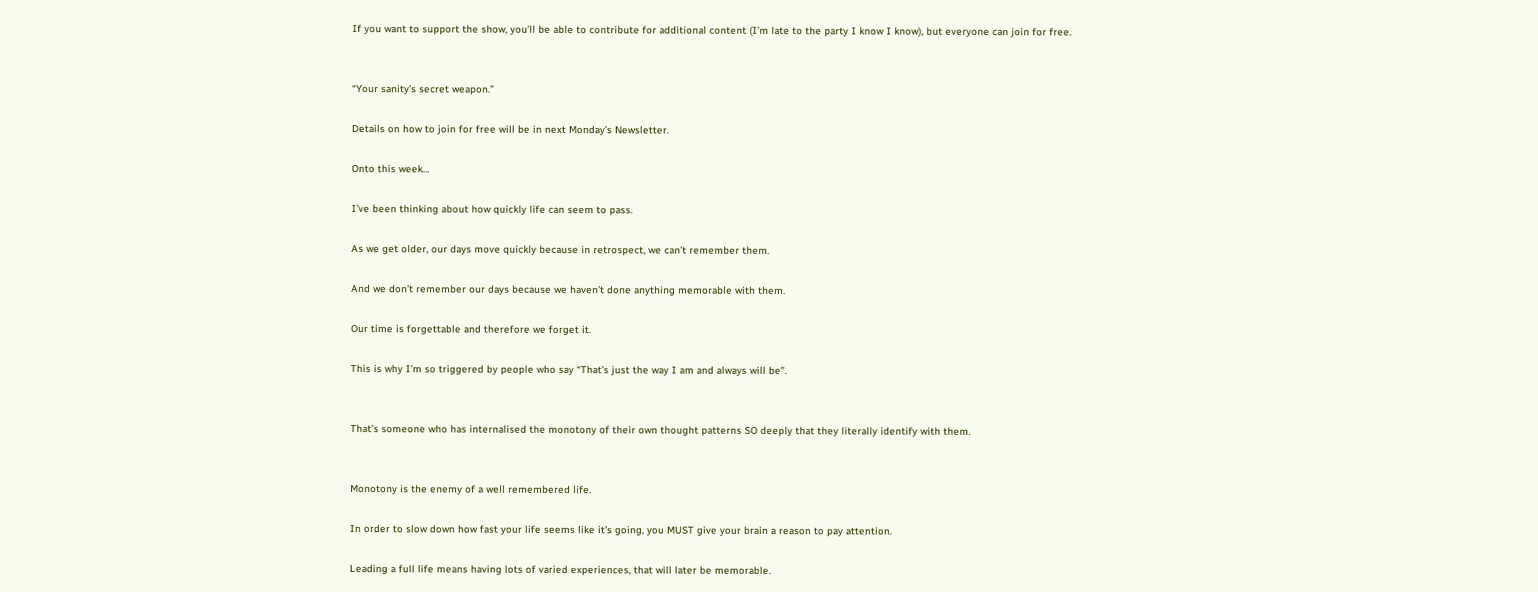If you want to support the show, you’ll be able to contribute for additional content (I’m late to the party I know I know), but everyone can join for free.


“Your sanity’s secret weapon.”

Details on how to join for free will be in next Monday’s Newsletter.

Onto this week…

I’ve been thinking about how quickly life can seem to pass.

As we get older, our days move quickly because in retrospect, we can’t remember them.

And we don’t remember our days because we haven’t done anything memorable with them.

Our time is forgettable and therefore we forget it.

This is why I’m so triggered by people who say “That’s just the way I am and always will be”.


That’s someone who has internalised the monotony of their own thought patterns SO deeply that they literally identify with them.


Monotony is the enemy of a well remembered life.

In order to slow down how fast your life seems like it’s going, you MUST give your brain a reason to pay attention.

Leading a full life means having lots of varied experiences, that will later be memorable.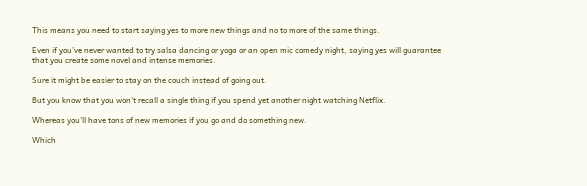This means you need to start saying yes to more new things and no to more of the same things.

Even if you’ve never wanted to try salsa dancing or yoga or an open mic comedy night, saying yes will guarantee that you create some novel and intense memories.

Sure it might be easier to stay on the couch instead of going out.

But you know that you won’t recall a single thing if you spend yet another night watching Netflix.

Whereas you’ll have tons of new memories if you go and do something new.

Which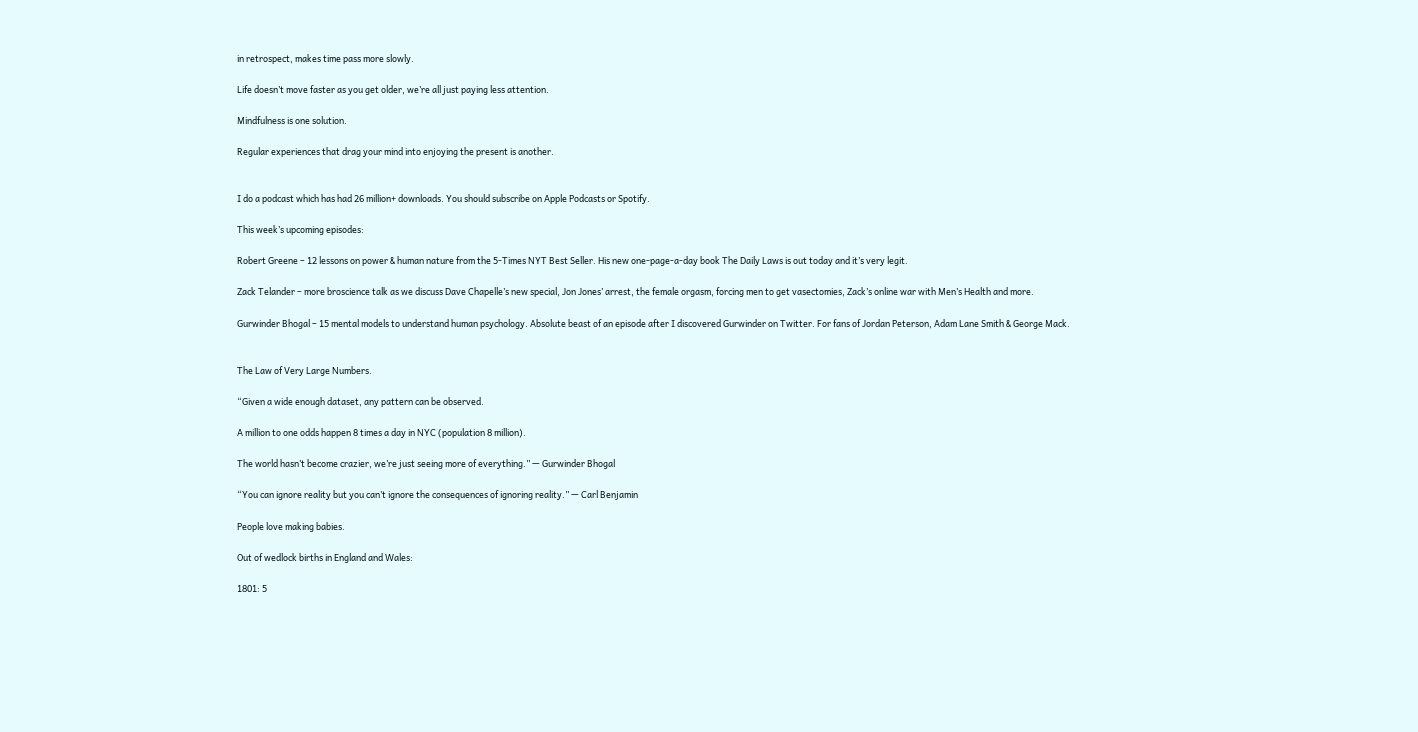in retrospect, makes time pass more slowly.

Life doesn’t move faster as you get older, we’re all just paying less attention.

Mindfulness is one solution.

Regular experiences that drag your mind into enjoying the present is another.


I do a podcast which has had 26 million+ downloads. You should subscribe on Apple Podcasts or Spotify.

This week’s upcoming episodes:

Robert Greene – 12 lessons on power & human nature from the 5-Times NYT Best Seller. His new one-page-a-day book The Daily Laws is out today and it’s very legit.

Zack Telander – more broscience talk as we discuss Dave Chapelle’s new special, Jon Jones’ arrest, the female orgasm, forcing men to get vasectomies, Zack’s online war with Men’s Health and more.

Gurwinder Bhogal – 15 mental models to understand human psychology. Absolute beast of an episode after I discovered Gurwinder on Twitter. For fans of Jordan Peterson, Adam Lane Smith & George Mack.


The Law of Very Large Numbers.

“Given a wide enough dataset, any pattern can be observed.

A million to one odds happen 8 times a day in NYC (population 8 million).

The world hasn’t become crazier, we’re just seeing more of everything.” — Gurwinder Bhogal

“You can ignore reality but you can’t ignore the consequences of ignoring reality.” — Carl Benjamin

People love making babies.

Out of wedlock births in England and Wales:

1801: 5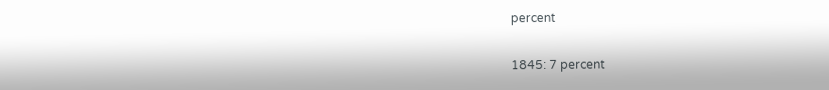percent

1845: 7 percent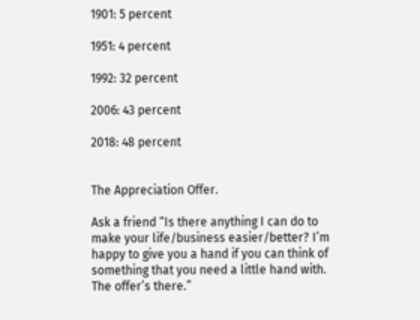1901: 5 percent

1951: 4 percent

1992: 32 percent

2006: 43 percent

2018: 48 percent


The Appreciation Offer.

Ask a friend “Is there anything I can do to make your life/business easier/better? I’m happy to give you a hand if you can think of something that you need a little hand with. The offer’s there.”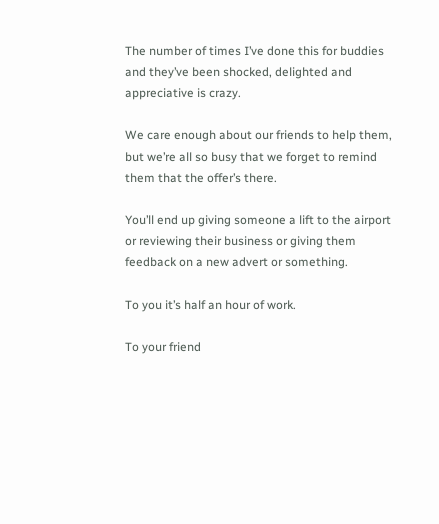The number of times I’ve done this for buddies and they’ve been shocked, delighted and appreciative is crazy.

We care enough about our friends to help them, but we’re all so busy that we forget to remind them that the offer’s there.

You’ll end up giving someone a lift to the airport or reviewing their business or giving them feedback on a new advert or something.

To you it’s half an hour of work.

To your friend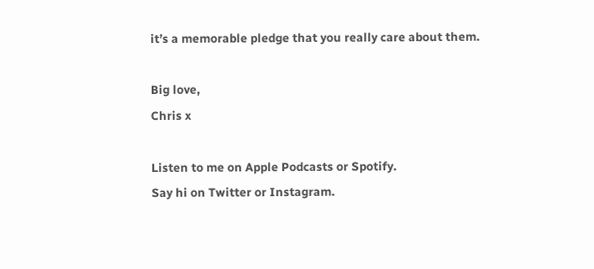it’s a memorable pledge that you really care about them.

Big love,
Chris x

Listen to me on Apple Podcasts or Spotify.
Say hi on Twitter or Instagram.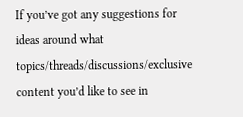If you’ve got any suggestions for ideas around what topics/threads/discussions/exclusive content you’d like to see in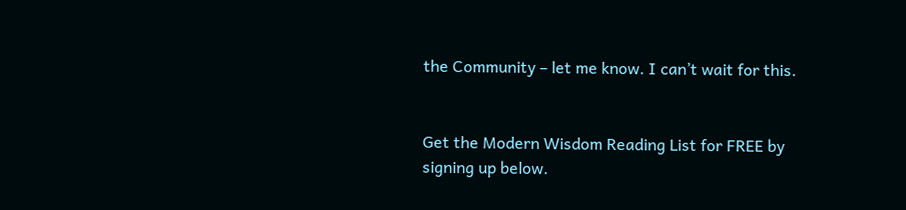the Community – let me know. I can’t wait for this.


Get the Modern Wisdom Reading List for FREE by signing up below.